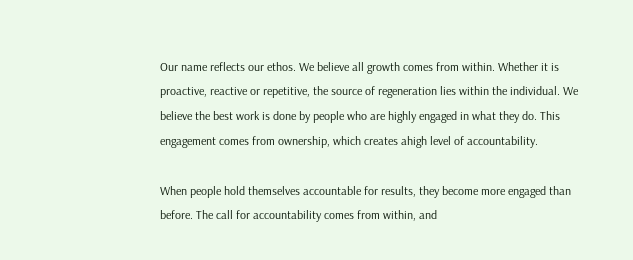Our name reflects our ethos. We believe all growth comes from within. Whether it is proactive, reactive or repetitive, the source of regeneration lies within the individual. We believe the best work is done by people who are highly engaged in what they do. This engagement comes from ownership, which creates ahigh level of accountability.

When people hold themselves accountable for results, they become more engaged than before. The call for accountability comes from within, and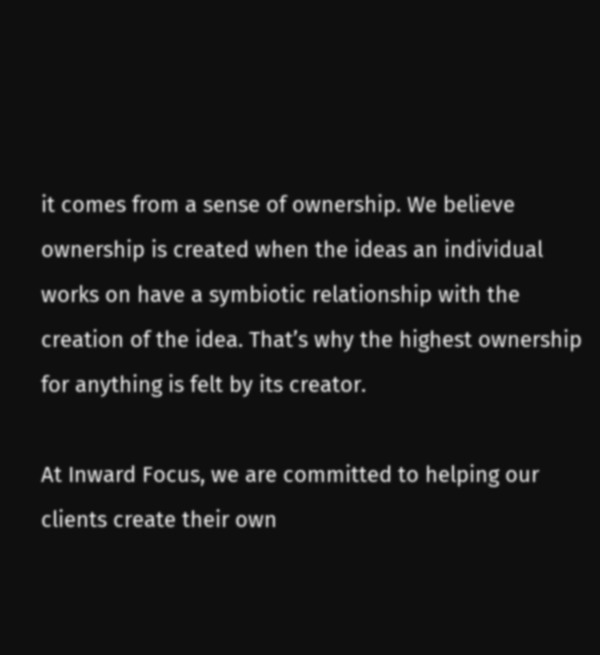it comes from a sense of ownership. We believe ownership is created when the ideas an individual works on have a symbiotic relationship with the creation of the idea. That’s why the highest ownership for anything is felt by its creator.

At Inward Focus, we are committed to helping our clients create their own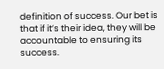definition of success. Our bet is that if it’s their idea, they will be accountable to ensuring its success.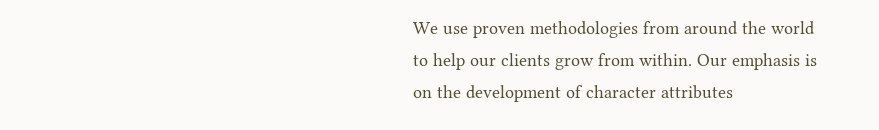We use proven methodologies from around the world to help our clients grow from within. Our emphasis is on the development of character attributes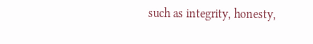such as integrity, honesty,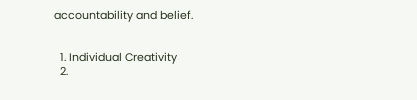accountability and belief.


  1. Individual Creativity
  2.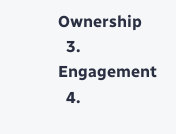Ownership
  3. Engagement
  4.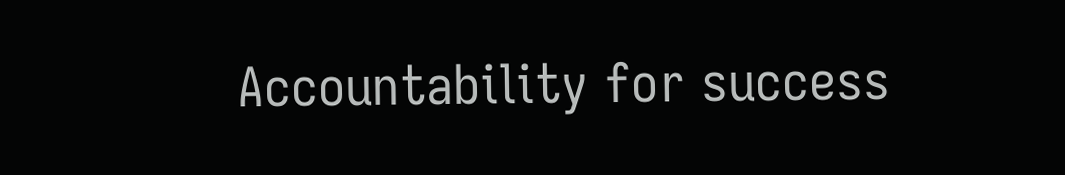Accountability for success